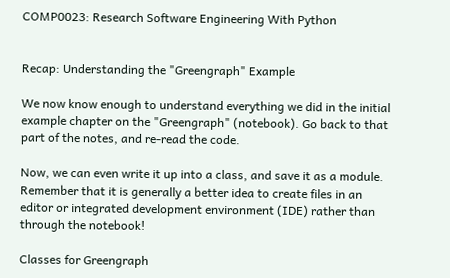COMP0023: Research Software Engineering With Python


Recap: Understanding the "Greengraph" Example

We now know enough to understand everything we did in the initial example chapter on the "Greengraph" (notebook). Go back to that part of the notes, and re-read the code.

Now, we can even write it up into a class, and save it as a module. Remember that it is generally a better idea to create files in an editor or integrated development environment (IDE) rather than through the notebook!

Classes for Greengraph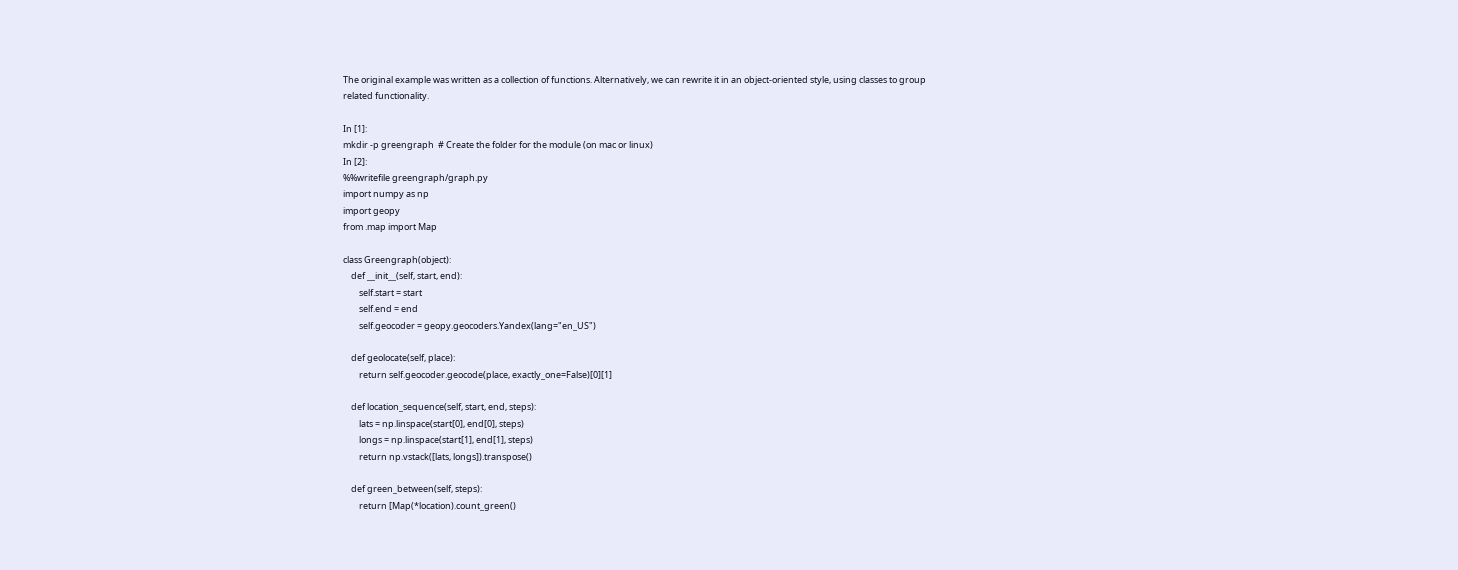The original example was written as a collection of functions. Alternatively, we can rewrite it in an object-oriented style, using classes to group related functionality.

In [1]:
mkdir -p greengraph  # Create the folder for the module (on mac or linux)
In [2]:
%%writefile greengraph/graph.py
import numpy as np
import geopy
from .map import Map

class Greengraph(object):
    def __init__(self, start, end):
        self.start = start
        self.end = end
        self.geocoder = geopy.geocoders.Yandex(lang="en_US")

    def geolocate(self, place):
        return self.geocoder.geocode(place, exactly_one=False)[0][1]

    def location_sequence(self, start, end, steps):
        lats = np.linspace(start[0], end[0], steps)
        longs = np.linspace(start[1], end[1], steps)
        return np.vstack([lats, longs]).transpose()

    def green_between(self, steps):
        return [Map(*location).count_green()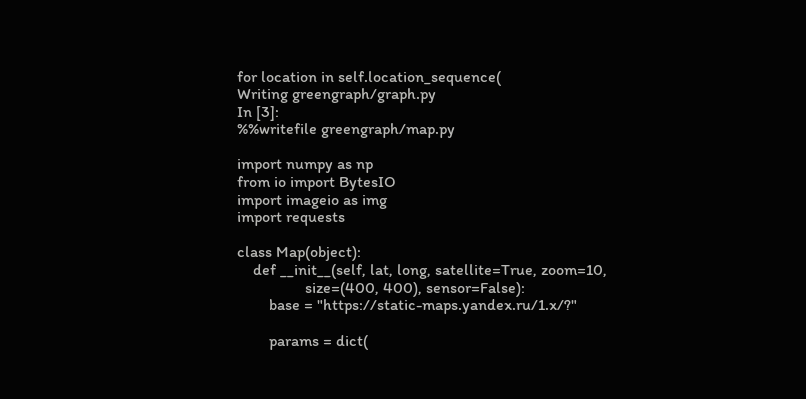for location in self.location_sequence(
Writing greengraph/graph.py
In [3]:
%%writefile greengraph/map.py

import numpy as np
from io import BytesIO
import imageio as img
import requests

class Map(object):
    def __init__(self, lat, long, satellite=True, zoom=10,
                 size=(400, 400), sensor=False):
        base = "https://static-maps.yandex.ru/1.x/?"

        params = dict(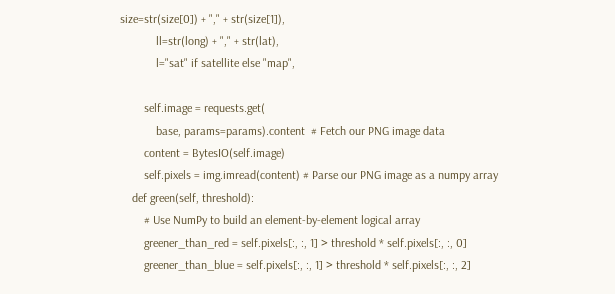size=str(size[0]) + "," + str(size[1]),
            ll=str(long) + "," + str(lat),
            l="sat" if satellite else "map",

        self.image = requests.get(
            base, params=params).content  # Fetch our PNG image data
        content = BytesIO(self.image)
        self.pixels = img.imread(content) # Parse our PNG image as a numpy array
    def green(self, threshold):
        # Use NumPy to build an element-by-element logical array
        greener_than_red = self.pixels[:, :, 1] > threshold * self.pixels[:, :, 0]
        greener_than_blue = self.pixels[:, :, 1] > threshold * self.pixels[:, :, 2]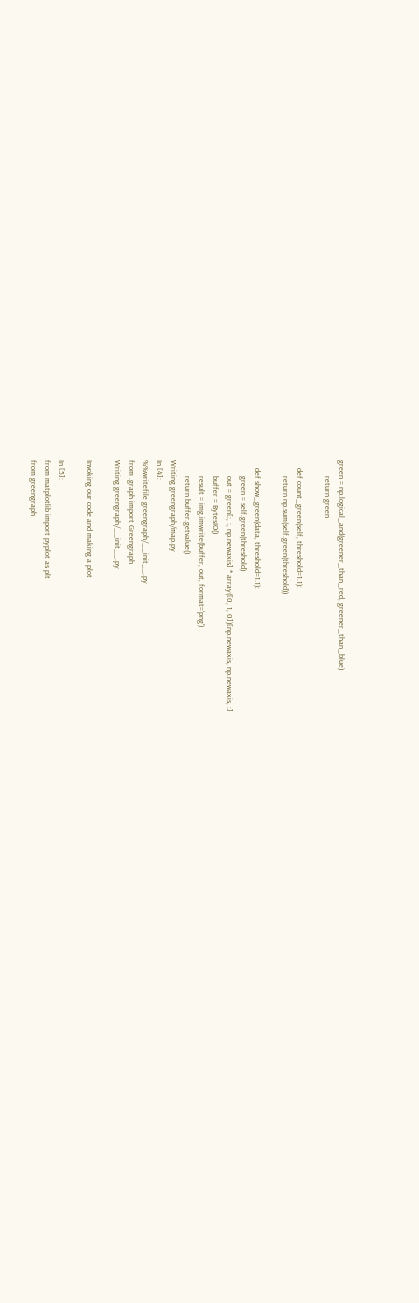green = np.logical_and(greener_than_red, greener_than_blue)
        return green

    def count_green(self, threshold=1.1):
        return np.sum(self.green(threshold))

    def show_green(data, threshold=1.1):
        green = self.green(threshold)
        out = green[:, :, np.newaxis] * array([0, 1, 0])[np.newaxis, np.newaxis, :]
        buffer = BytesIO()
        result = img.imwrite(buffer, out, format='png')
        return buffer.getvalue()
Writing greengraph/map.py
In [4]:
%%writefile greengraph/__init__.py
from .graph import Greengraph
Writing greengraph/__init__.py

Invoking our code and making a plot

In [5]:
from matplotlib import pyplot as plt
from greengraph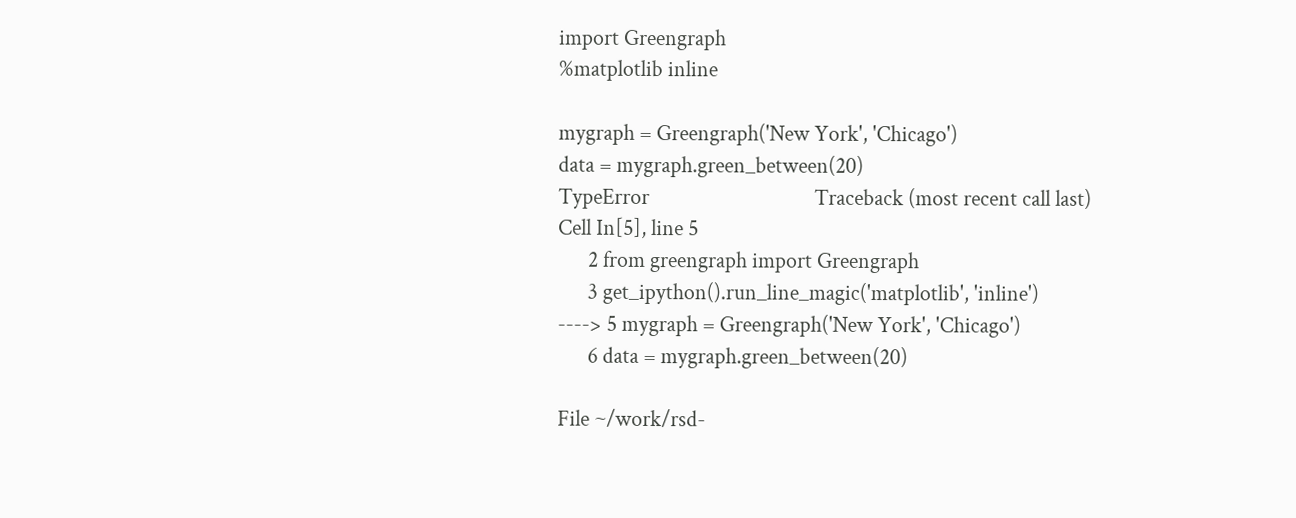import Greengraph
%matplotlib inline

mygraph = Greengraph('New York', 'Chicago')
data = mygraph.green_between(20)
TypeError                                 Traceback (most recent call last)
Cell In[5], line 5
      2 from greengraph import Greengraph
      3 get_ipython().run_line_magic('matplotlib', 'inline')
----> 5 mygraph = Greengraph('New York', 'Chicago')
      6 data = mygraph.green_between(20)

File ~/work/rsd-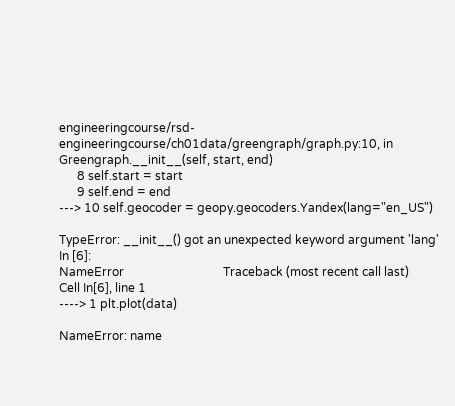engineeringcourse/rsd-engineeringcourse/ch01data/greengraph/graph.py:10, in Greengraph.__init__(self, start, end)
      8 self.start = start
      9 self.end = end
---> 10 self.geocoder = geopy.geocoders.Yandex(lang="en_US")

TypeError: __init__() got an unexpected keyword argument 'lang'
In [6]:
NameError                                 Traceback (most recent call last)
Cell In[6], line 1
----> 1 plt.plot(data)

NameError: name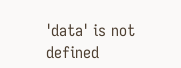'data' is not defined